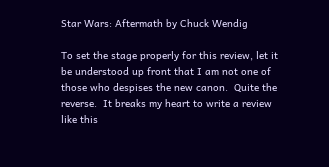Star Wars: Aftermath by Chuck Wendig

To set the stage properly for this review, let it be understood up front that I am not one of those who despises the new canon.  Quite the reverse.  It breaks my heart to write a review like this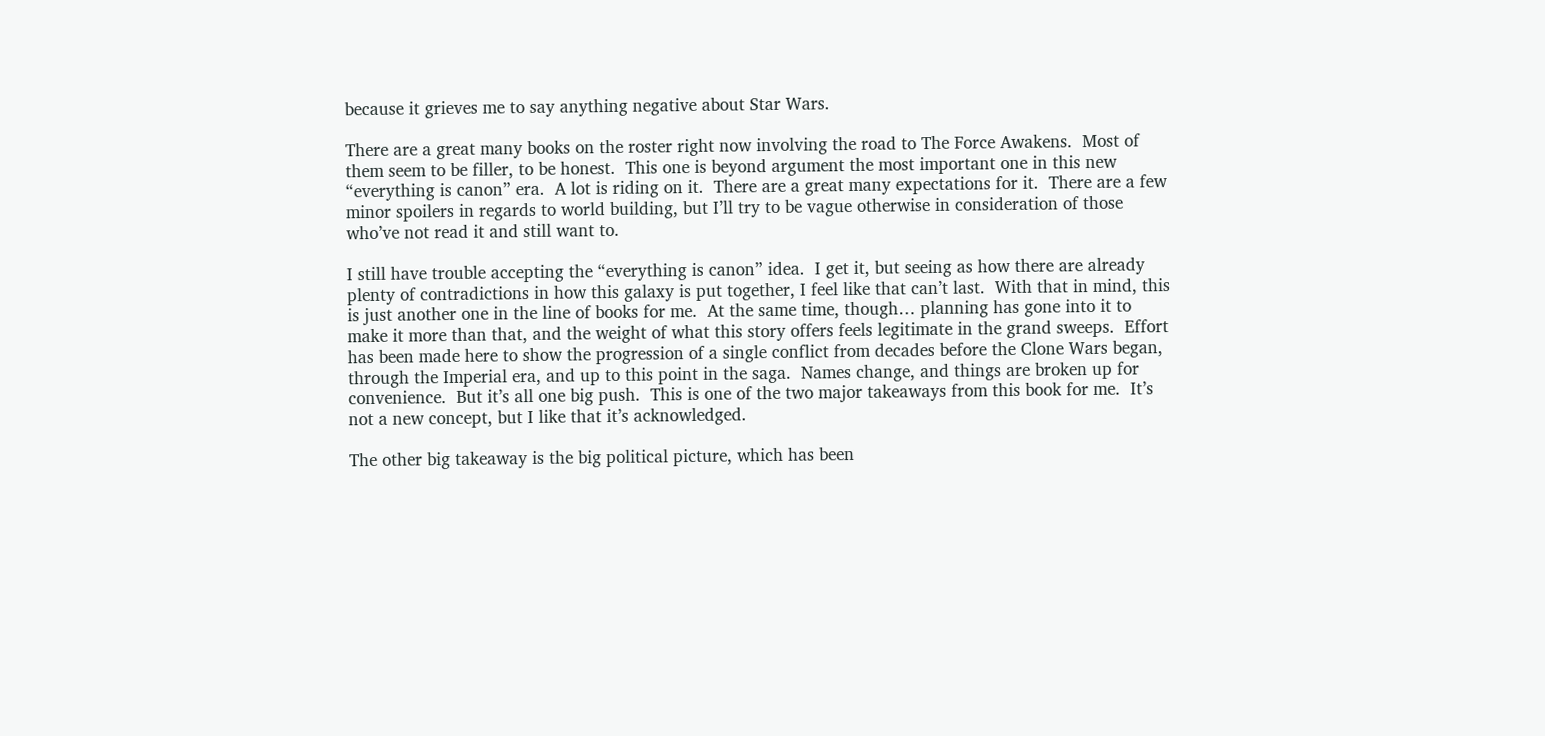because it grieves me to say anything negative about Star Wars.

There are a great many books on the roster right now involving the road to The Force Awakens.  Most of them seem to be filler, to be honest.  This one is beyond argument the most important one in this new “everything is canon” era.  A lot is riding on it.  There are a great many expectations for it.  There are a few minor spoilers in regards to world building, but I’ll try to be vague otherwise in consideration of those who’ve not read it and still want to.

I still have trouble accepting the “everything is canon” idea.  I get it, but seeing as how there are already plenty of contradictions in how this galaxy is put together, I feel like that can’t last.  With that in mind, this is just another one in the line of books for me.  At the same time, though… planning has gone into it to make it more than that, and the weight of what this story offers feels legitimate in the grand sweeps.  Effort has been made here to show the progression of a single conflict from decades before the Clone Wars began, through the Imperial era, and up to this point in the saga.  Names change, and things are broken up for convenience.  But it’s all one big push.  This is one of the two major takeaways from this book for me.  It’s not a new concept, but I like that it’s acknowledged.

The other big takeaway is the big political picture, which has been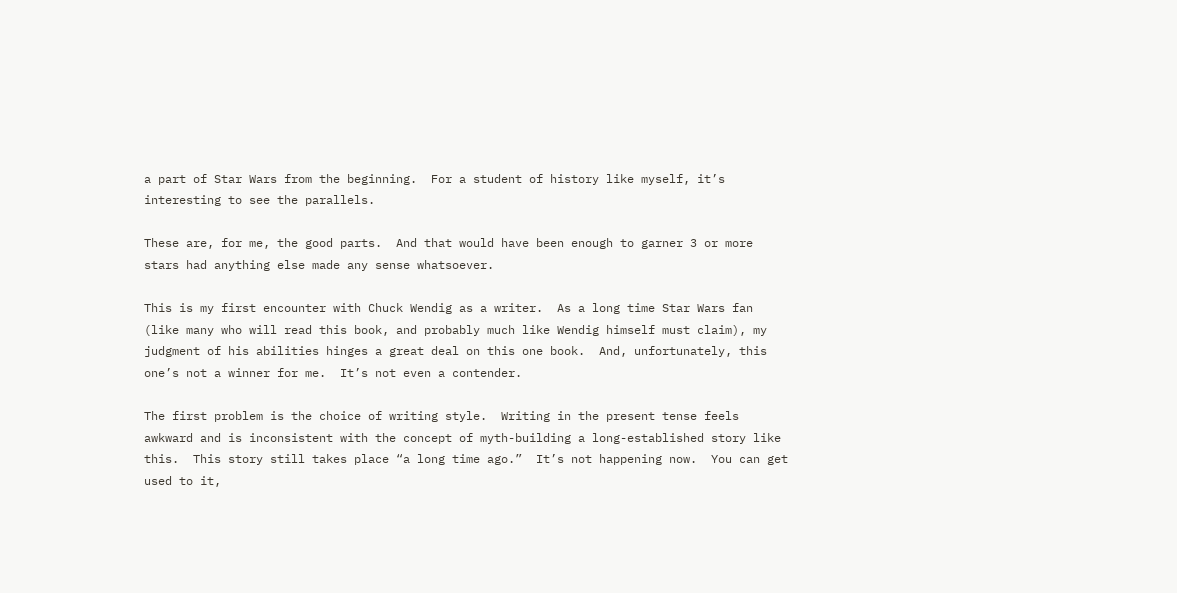a part of Star Wars from the beginning.  For a student of history like myself, it’s interesting to see the parallels.

These are, for me, the good parts.  And that would have been enough to garner 3 or more stars had anything else made any sense whatsoever.

This is my first encounter with Chuck Wendig as a writer.  As a long time Star Wars fan (like many who will read this book, and probably much like Wendig himself must claim), my judgment of his abilities hinges a great deal on this one book.  And, unfortunately, this one’s not a winner for me.  It’s not even a contender.

The first problem is the choice of writing style.  Writing in the present tense feels awkward and is inconsistent with the concept of myth-building a long-established story like this.  This story still takes place “a long time ago.”  It’s not happening now.  You can get used to it,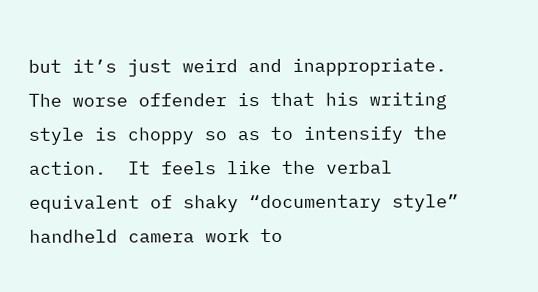but it’s just weird and inappropriate.  The worse offender is that his writing style is choppy so as to intensify the action.  It feels like the verbal equivalent of shaky “documentary style” handheld camera work to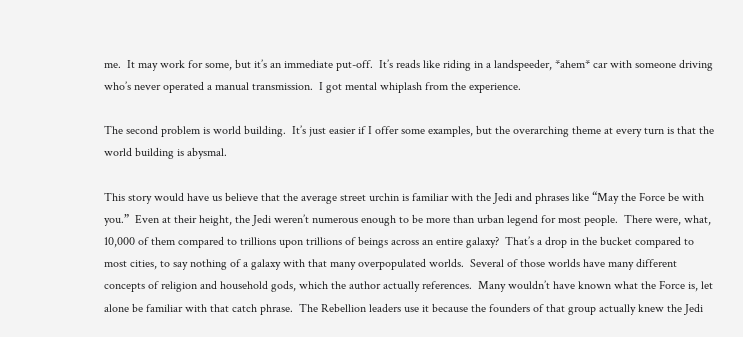me.  It may work for some, but it’s an immediate put-off.  It’s reads like riding in a landspeeder, *ahem* car with someone driving who’s never operated a manual transmission.  I got mental whiplash from the experience.

The second problem is world building.  It’s just easier if I offer some examples, but the overarching theme at every turn is that the world building is abysmal.

This story would have us believe that the average street urchin is familiar with the Jedi and phrases like “May the Force be with you.”  Even at their height, the Jedi weren’t numerous enough to be more than urban legend for most people.  There were, what, 10,000 of them compared to trillions upon trillions of beings across an entire galaxy?  That’s a drop in the bucket compared to most cities, to say nothing of a galaxy with that many overpopulated worlds.  Several of those worlds have many different concepts of religion and household gods, which the author actually references.  Many wouldn’t have known what the Force is, let alone be familiar with that catch phrase.  The Rebellion leaders use it because the founders of that group actually knew the Jedi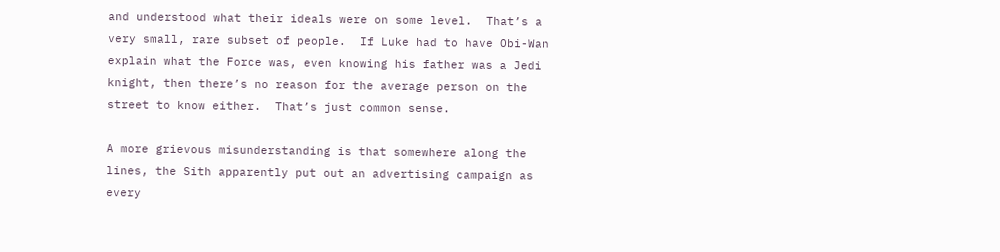and understood what their ideals were on some level.  That’s a very small, rare subset of people.  If Luke had to have Obi-Wan explain what the Force was, even knowing his father was a Jedi knight, then there’s no reason for the average person on the street to know either.  That’s just common sense.

A more grievous misunderstanding is that somewhere along the lines, the Sith apparently put out an advertising campaign as every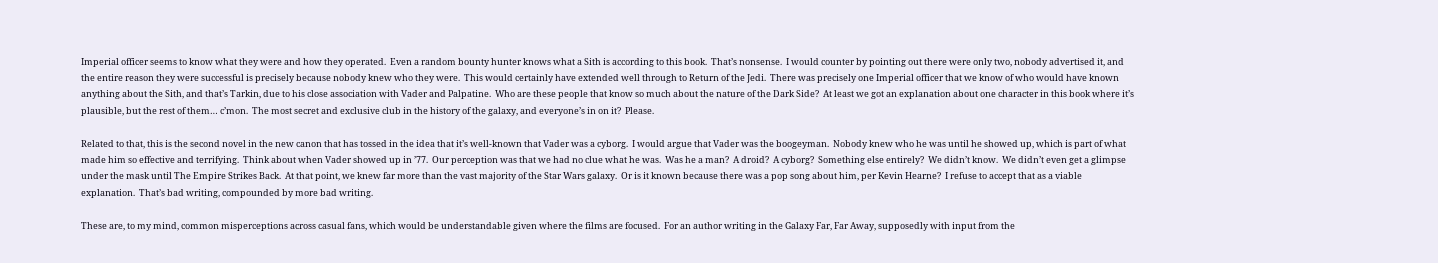Imperial officer seems to know what they were and how they operated.  Even a random bounty hunter knows what a Sith is according to this book.  That’s nonsense.  I would counter by pointing out there were only two, nobody advertised it, and the entire reason they were successful is precisely because nobody knew who they were.  This would certainly have extended well through to Return of the Jedi.  There was precisely one Imperial officer that we know of who would have known anything about the Sith, and that’s Tarkin, due to his close association with Vader and Palpatine.  Who are these people that know so much about the nature of the Dark Side?  At least we got an explanation about one character in this book where it’s plausible, but the rest of them… c’mon.  The most secret and exclusive club in the history of the galaxy, and everyone’s in on it?  Please.

Related to that, this is the second novel in the new canon that has tossed in the idea that it’s well-known that Vader was a cyborg.  I would argue that Vader was the boogeyman.  Nobody knew who he was until he showed up, which is part of what made him so effective and terrifying.  Think about when Vader showed up in ’77.  Our perception was that we had no clue what he was.  Was he a man?  A droid?  A cyborg?  Something else entirely?  We didn’t know.  We didn’t even get a glimpse under the mask until The Empire Strikes Back.  At that point, we knew far more than the vast majority of the Star Wars galaxy.  Or is it known because there was a pop song about him, per Kevin Hearne?  I refuse to accept that as a viable explanation.  That’s bad writing, compounded by more bad writing.

These are, to my mind, common misperceptions across casual fans, which would be understandable given where the films are focused.  For an author writing in the Galaxy Far, Far Away, supposedly with input from the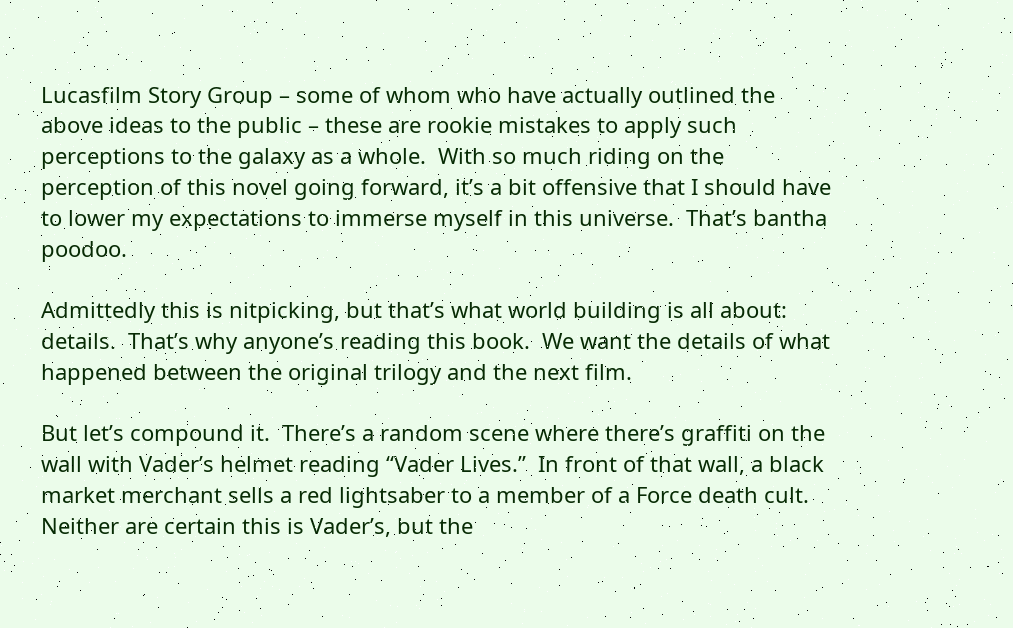Lucasfilm Story Group – some of whom who have actually outlined the above ideas to the public – these are rookie mistakes to apply such perceptions to the galaxy as a whole.  With so much riding on the perception of this novel going forward, it’s a bit offensive that I should have to lower my expectations to immerse myself in this universe.  That’s bantha poodoo.

Admittedly this is nitpicking, but that’s what world building is all about: details.  That’s why anyone’s reading this book.  We want the details of what happened between the original trilogy and the next film.

But let’s compound it.  There’s a random scene where there’s graffiti on the wall with Vader’s helmet reading “Vader Lives.”  In front of that wall, a black market merchant sells a red lightsaber to a member of a Force death cult.  Neither are certain this is Vader’s, but the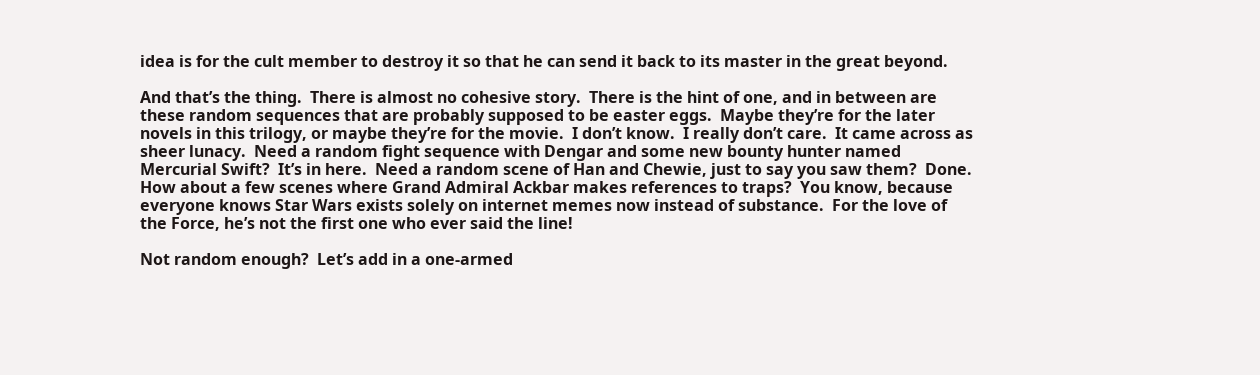idea is for the cult member to destroy it so that he can send it back to its master in the great beyond.

And that’s the thing.  There is almost no cohesive story.  There is the hint of one, and in between are these random sequences that are probably supposed to be easter eggs.  Maybe they’re for the later novels in this trilogy, or maybe they’re for the movie.  I don’t know.  I really don’t care.  It came across as sheer lunacy.  Need a random fight sequence with Dengar and some new bounty hunter named Mercurial Swift?  It’s in here.  Need a random scene of Han and Chewie, just to say you saw them?  Done.  How about a few scenes where Grand Admiral Ackbar makes references to traps?  You know, because everyone knows Star Wars exists solely on internet memes now instead of substance.  For the love of the Force, he’s not the first one who ever said the line!

Not random enough?  Let’s add in a one-armed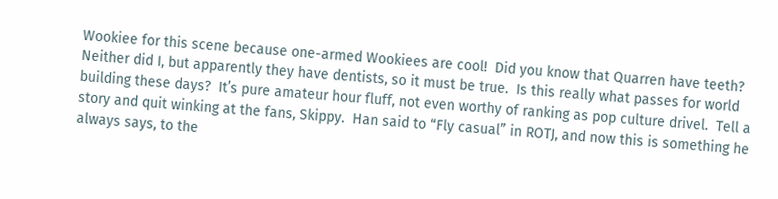Wookiee for this scene because one-armed Wookiees are cool!  Did you know that Quarren have teeth?  Neither did I, but apparently they have dentists, so it must be true.  Is this really what passes for world building these days?  It’s pure amateur hour fluff, not even worthy of ranking as pop culture drivel.  Tell a story and quit winking at the fans, Skippy.  Han said to “Fly casual” in ROTJ, and now this is something he always says, to the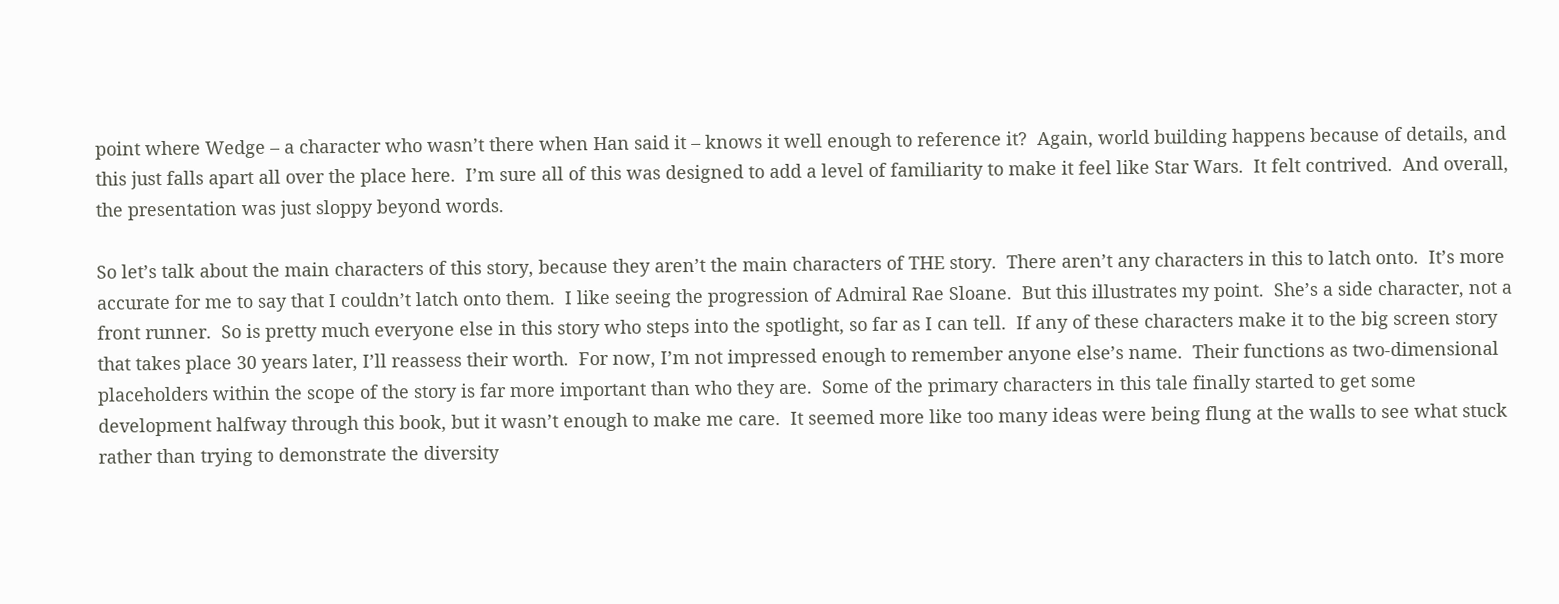point where Wedge – a character who wasn’t there when Han said it – knows it well enough to reference it?  Again, world building happens because of details, and this just falls apart all over the place here.  I’m sure all of this was designed to add a level of familiarity to make it feel like Star Wars.  It felt contrived.  And overall, the presentation was just sloppy beyond words.

So let’s talk about the main characters of this story, because they aren’t the main characters of THE story.  There aren’t any characters in this to latch onto.  It’s more accurate for me to say that I couldn’t latch onto them.  I like seeing the progression of Admiral Rae Sloane.  But this illustrates my point.  She’s a side character, not a front runner.  So is pretty much everyone else in this story who steps into the spotlight, so far as I can tell.  If any of these characters make it to the big screen story that takes place 30 years later, I’ll reassess their worth.  For now, I’m not impressed enough to remember anyone else’s name.  Their functions as two-dimensional placeholders within the scope of the story is far more important than who they are.  Some of the primary characters in this tale finally started to get some development halfway through this book, but it wasn’t enough to make me care.  It seemed more like too many ideas were being flung at the walls to see what stuck rather than trying to demonstrate the diversity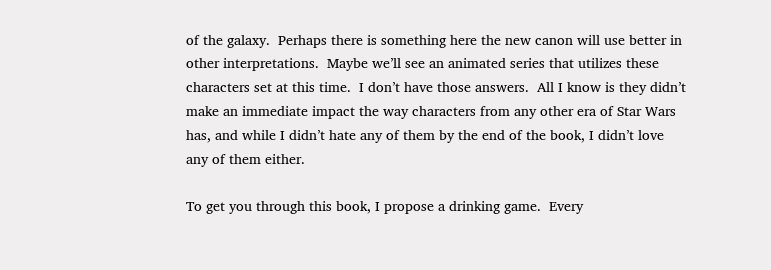of the galaxy.  Perhaps there is something here the new canon will use better in other interpretations.  Maybe we’ll see an animated series that utilizes these characters set at this time.  I don’t have those answers.  All I know is they didn’t make an immediate impact the way characters from any other era of Star Wars has, and while I didn’t hate any of them by the end of the book, I didn’t love any of them either.

To get you through this book, I propose a drinking game.  Every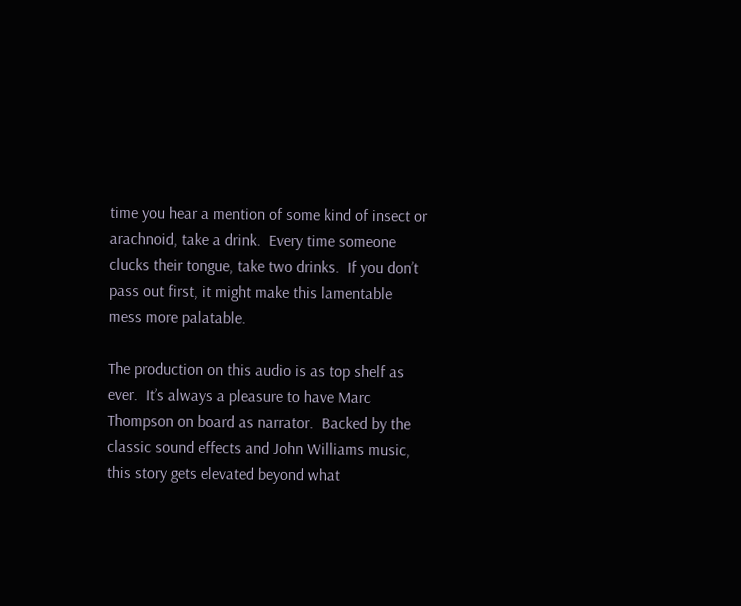time you hear a mention of some kind of insect or arachnoid, take a drink.  Every time someone clucks their tongue, take two drinks.  If you don’t pass out first, it might make this lamentable mess more palatable.

The production on this audio is as top shelf as ever.  It’s always a pleasure to have Marc Thompson on board as narrator.  Backed by the classic sound effects and John Williams music, this story gets elevated beyond what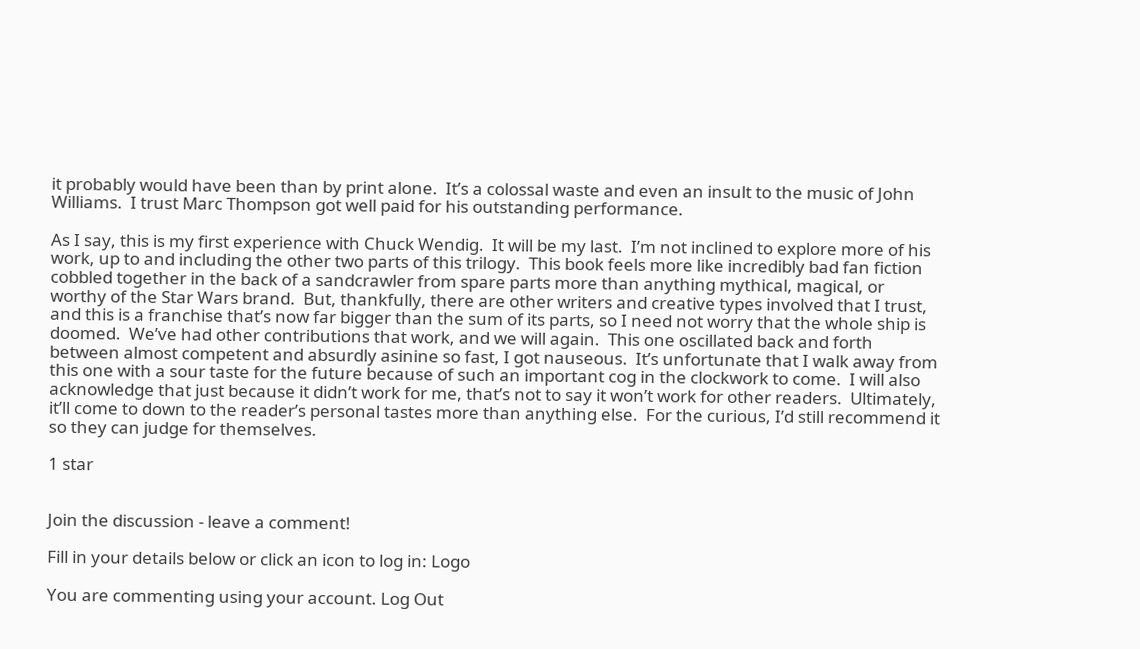it probably would have been than by print alone.  It’s a colossal waste and even an insult to the music of John Williams.  I trust Marc Thompson got well paid for his outstanding performance.

As I say, this is my first experience with Chuck Wendig.  It will be my last.  I’m not inclined to explore more of his work, up to and including the other two parts of this trilogy.  This book feels more like incredibly bad fan fiction cobbled together in the back of a sandcrawler from spare parts more than anything mythical, magical, or worthy of the Star Wars brand.  But, thankfully, there are other writers and creative types involved that I trust, and this is a franchise that’s now far bigger than the sum of its parts, so I need not worry that the whole ship is doomed.  We’ve had other contributions that work, and we will again.  This one oscillated back and forth between almost competent and absurdly asinine so fast, I got nauseous.  It’s unfortunate that I walk away from this one with a sour taste for the future because of such an important cog in the clockwork to come.  I will also acknowledge that just because it didn’t work for me, that’s not to say it won’t work for other readers.  Ultimately, it’ll come to down to the reader’s personal tastes more than anything else.  For the curious, I’d still recommend it so they can judge for themselves.

1 star


Join the discussion - leave a comment!

Fill in your details below or click an icon to log in: Logo

You are commenting using your account. Log Out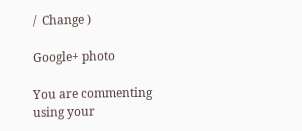/  Change )

Google+ photo

You are commenting using your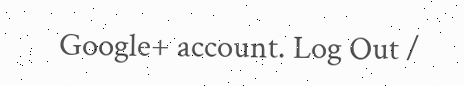Google+ account. Log Out /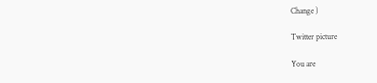Change )

Twitter picture

You are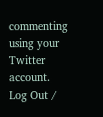commenting using your Twitter account. Log Out /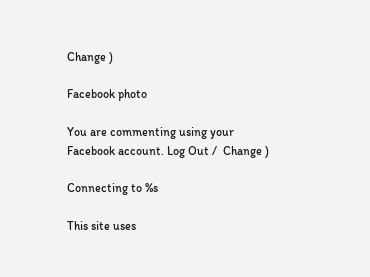Change )

Facebook photo

You are commenting using your Facebook account. Log Out /  Change )

Connecting to %s

This site uses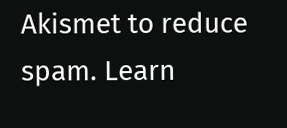Akismet to reduce spam. Learn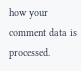how your comment data is processed.